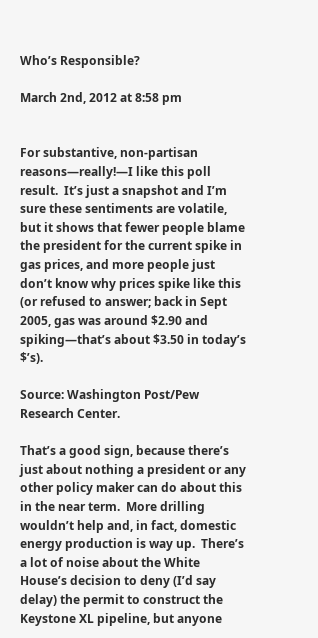Who’s Responsible?

March 2nd, 2012 at 8:58 pm


For substantive, non-partisan reasons—really!—I like this poll result.  It’s just a snapshot and I’m sure these sentiments are volatile, but it shows that fewer people blame the president for the current spike in gas prices, and more people just don’t know why prices spike like this (or refused to answer; back in Sept 2005, gas was around $2.90 and spiking—that’s about $3.50 in today’s $’s).

Source: Washington Post/Pew Research Center.

That’s a good sign, because there’s just about nothing a president or any other policy maker can do about this in the near term.  More drilling wouldn’t help and, in fact, domestic energy production is way up.  There’s a lot of noise about the White House’s decision to deny (I’d say delay) the permit to construct the Keystone XL pipeline, but anyone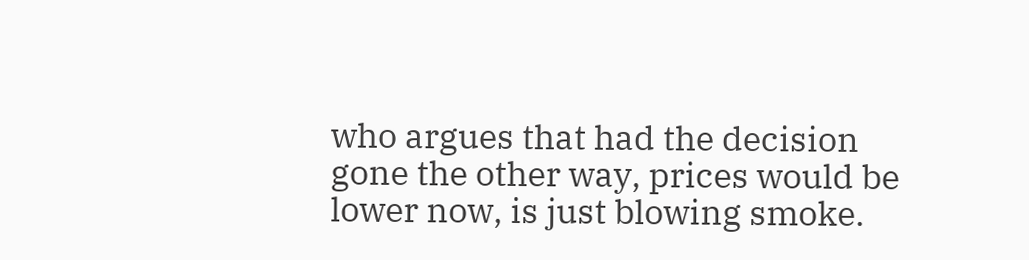who argues that had the decision gone the other way, prices would be lower now, is just blowing smoke.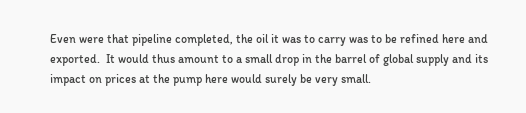Even were that pipeline completed, the oil it was to carry was to be refined here and exported.  It would thus amount to a small drop in the barrel of global supply and its impact on prices at the pump here would surely be very small.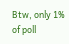Btw, only 1% of poll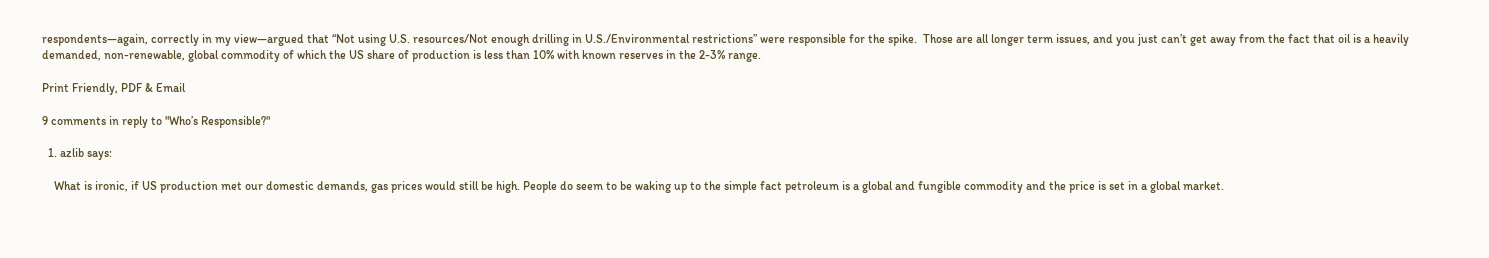respondents—again, correctly in my view—argued that “Not using U.S. resources/Not enough drilling in U.S./Environmental restrictions” were responsible for the spike.  Those are all longer term issues, and you just can’t get away from the fact that oil is a heavily demanded, non-renewable, global commodity of which the US share of production is less than 10% with known reserves in the 2-3% range.

Print Friendly, PDF & Email

9 comments in reply to "Who’s Responsible?"

  1. azlib says:

    What is ironic, if US production met our domestic demands, gas prices would still be high. People do seem to be waking up to the simple fact petroleum is a global and fungible commodity and the price is set in a global market.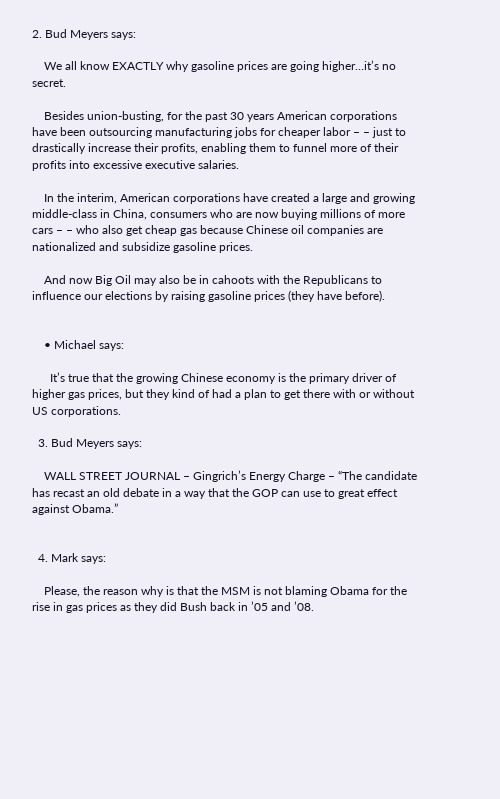2. Bud Meyers says:

    We all know EXACTLY why gasoline prices are going higher…it’s no secret.

    Besides union-busting, for the past 30 years American corporations have been outsourcing manufacturing jobs for cheaper labor – – just to drastically increase their profits, enabling them to funnel more of their profits into excessive executive salaries.

    In the interim, American corporations have created a large and growing middle-class in China, consumers who are now buying millions of more cars – – who also get cheap gas because Chinese oil companies are nationalized and subsidize gasoline prices.

    And now Big Oil may also be in cahoots with the Republicans to influence our elections by raising gasoline prices (they have before).


    • Michael says:

      It’s true that the growing Chinese economy is the primary driver of higher gas prices, but they kind of had a plan to get there with or without US corporations.

  3. Bud Meyers says:

    WALL STREET JOURNAL – Gingrich’s Energy Charge – “The candidate has recast an old debate in a way that the GOP can use to great effect against Obama.”


  4. Mark says:

    Please, the reason why is that the MSM is not blaming Obama for the rise in gas prices as they did Bush back in ’05 and ’08.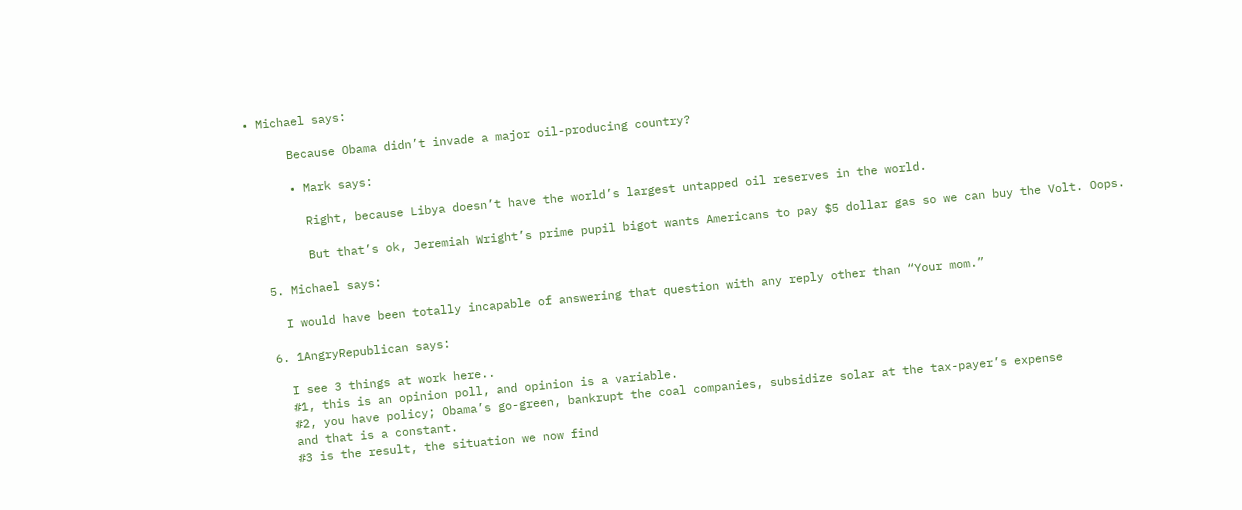• Michael says:

      Because Obama didn’t invade a major oil-producing country?

      • Mark says:

        Right, because Libya doesn’t have the world’s largest untapped oil reserves in the world.

        But that’s ok, Jeremiah Wright’s prime pupil bigot wants Americans to pay $5 dollar gas so we can buy the Volt. Oops.

  5. Michael says:

    I would have been totally incapable of answering that question with any reply other than “Your mom.”

  6. 1AngryRepublican says:

    I see 3 things at work here..
    #1, this is an opinion poll, and opinion is a variable.
    #2, you have policy; Obama’s go-green, bankrupt the coal companies, subsidize solar at the tax-payer’s expense
    and that is a constant.
    #3 is the result, the situation we now find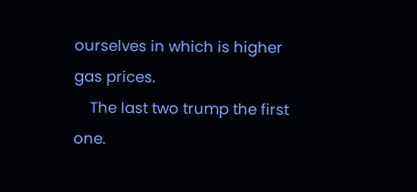ourselves in which is higher gas prices.
    The last two trump the first one.